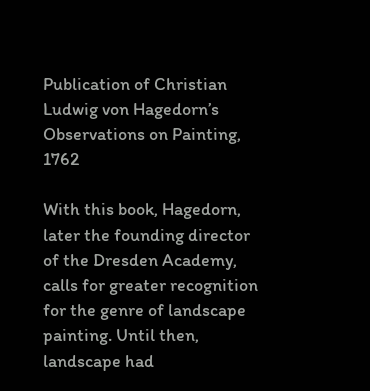Publication of Christian Ludwig von Hagedorn’s Observations on Painting, 1762

With this book, Hagedorn, later the founding director of the Dresden Academy, calls for greater recognition for the genre of landscape painting. Until then, landscape had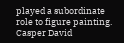played a subordinate role to figure painting.
Casper David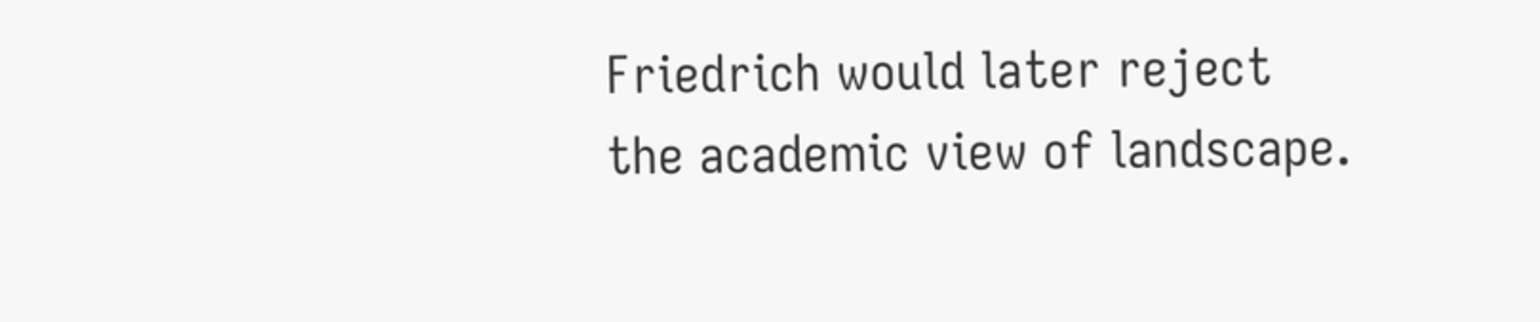Friedrich would later reject the academic view of landscape.